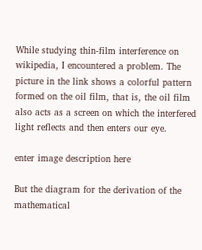While studying thin-film interference on wikipedia, I encountered a problem. The picture in the link shows a colorful pattern formed on the oil film, that is, the oil film also acts as a screen on which the interfered light reflects and then enters our eye.

enter image description here

But the diagram for the derivation of the mathematical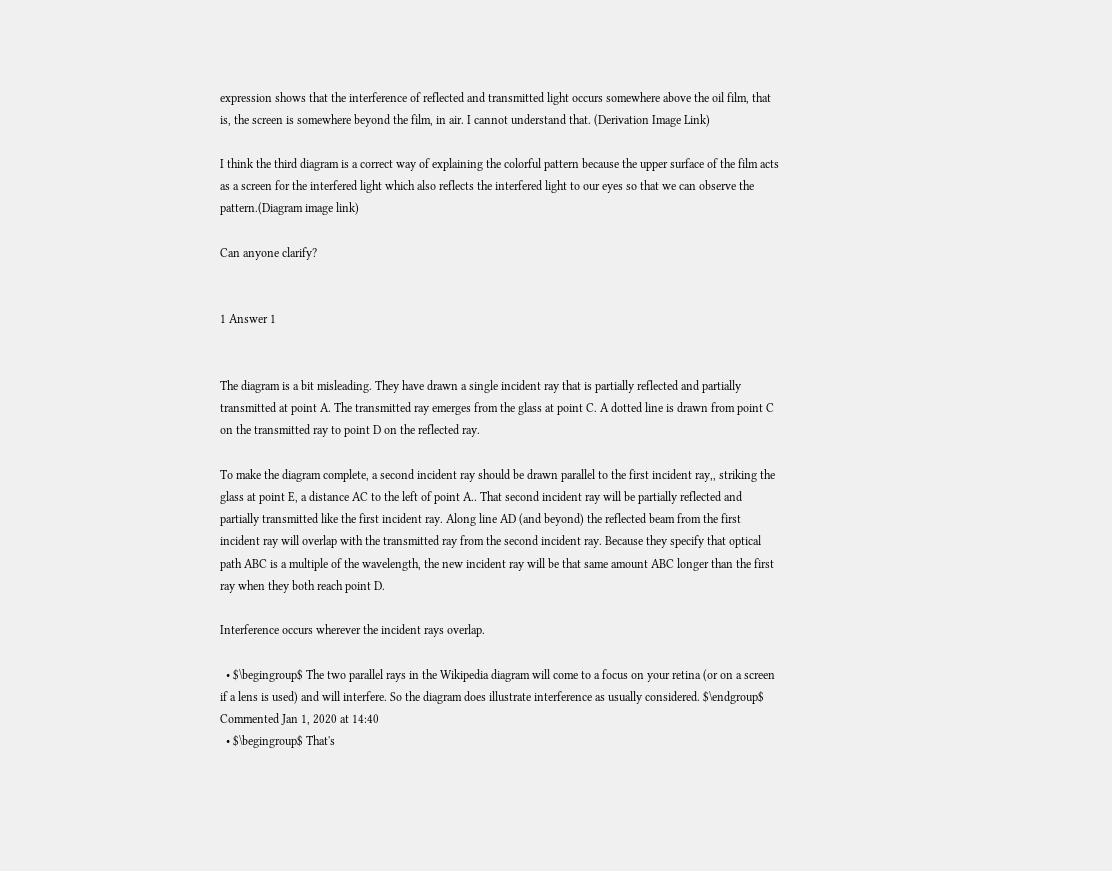expression shows that the interference of reflected and transmitted light occurs somewhere above the oil film, that is, the screen is somewhere beyond the film, in air. I cannot understand that. (Derivation Image Link)

I think the third diagram is a correct way of explaining the colorful pattern because the upper surface of the film acts as a screen for the interfered light which also reflects the interfered light to our eyes so that we can observe the pattern.(Diagram image link)

Can anyone clarify?


1 Answer 1


The diagram is a bit misleading. They have drawn a single incident ray that is partially reflected and partially transmitted at point A. The transmitted ray emerges from the glass at point C. A dotted line is drawn from point C on the transmitted ray to point D on the reflected ray.

To make the diagram complete, a second incident ray should be drawn parallel to the first incident ray,, striking the glass at point E, a distance AC to the left of point A.. That second incident ray will be partially reflected and partially transmitted like the first incident ray. Along line AD (and beyond) the reflected beam from the first incident ray will overlap with the transmitted ray from the second incident ray. Because they specify that optical path ABC is a multiple of the wavelength, the new incident ray will be that same amount ABC longer than the first ray when they both reach point D.

Interference occurs wherever the incident rays overlap.

  • $\begingroup$ The two parallel rays in the Wikipedia diagram will come to a focus on your retina (or on a screen if a lens is used) and will interfere. So the diagram does illustrate interference as usually considered. $\endgroup$ Commented Jan 1, 2020 at 14:40
  • $\begingroup$ That's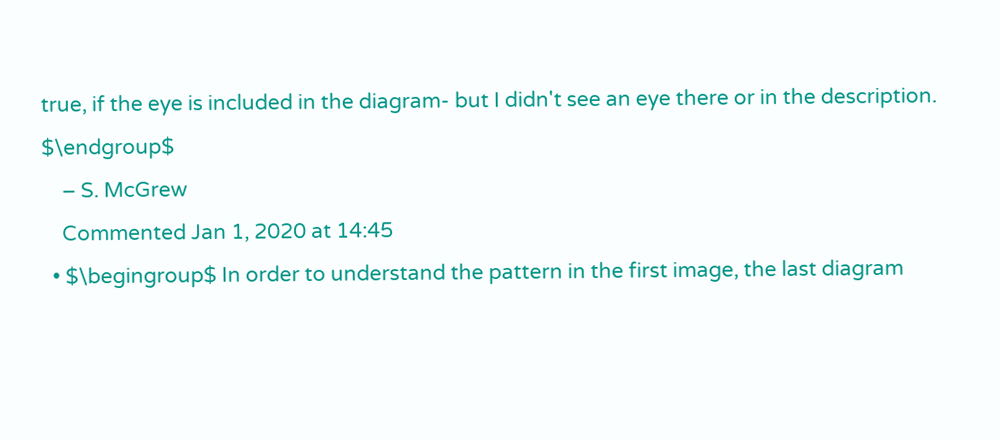true, if the eye is included in the diagram- but I didn't see an eye there or in the description. $\endgroup$
    – S. McGrew
    Commented Jan 1, 2020 at 14:45
  • $\begingroup$ In order to understand the pattern in the first image, the last diagram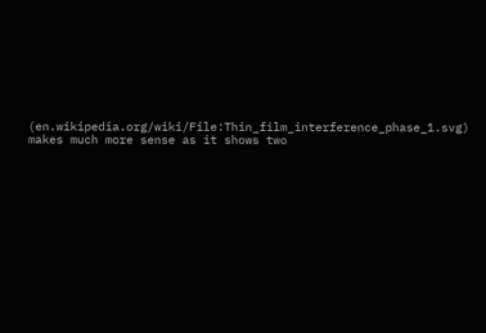(en.wikipedia.org/wiki/File:Thin_film_interference_phase_1.svg) makes much more sense as it shows two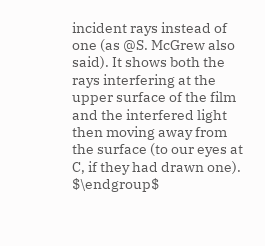incident rays instead of one (as @S. McGrew also said). It shows both the rays interfering at the upper surface of the film and the interfered light then moving away from the surface (to our eyes at C, if they had drawn one). $\endgroup$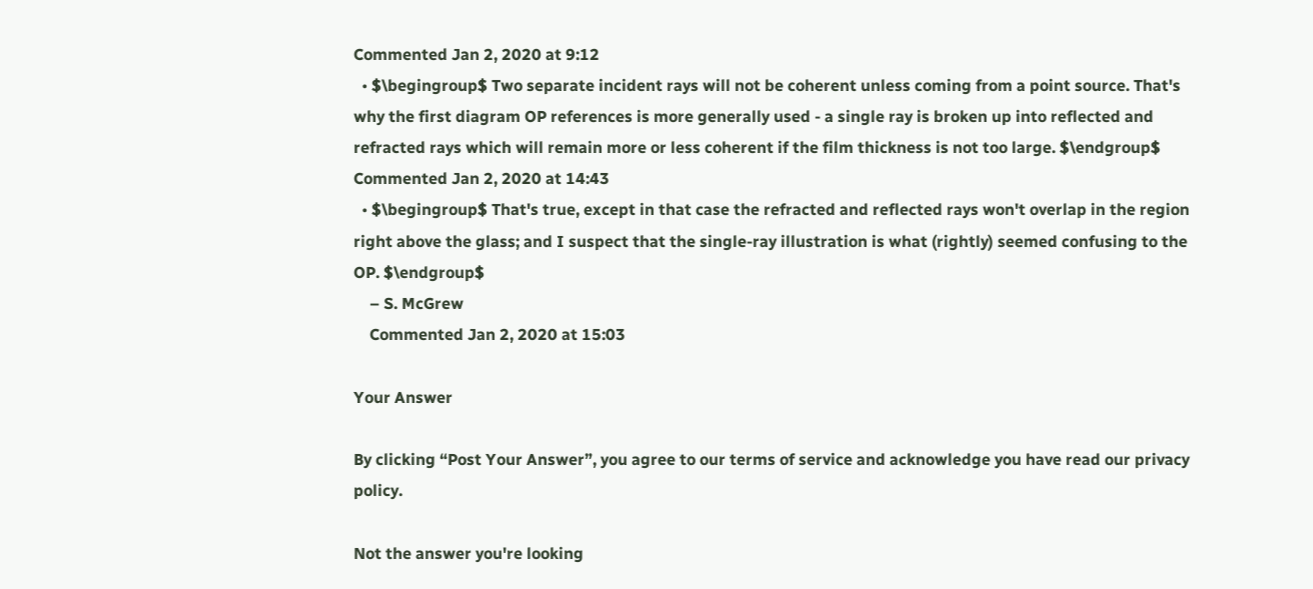Commented Jan 2, 2020 at 9:12
  • $\begingroup$ Two separate incident rays will not be coherent unless coming from a point source. That's why the first diagram OP references is more generally used - a single ray is broken up into reflected and refracted rays which will remain more or less coherent if the film thickness is not too large. $\endgroup$ Commented Jan 2, 2020 at 14:43
  • $\begingroup$ That's true, except in that case the refracted and reflected rays won't overlap in the region right above the glass; and I suspect that the single-ray illustration is what (rightly) seemed confusing to the OP. $\endgroup$
    – S. McGrew
    Commented Jan 2, 2020 at 15:03

Your Answer

By clicking “Post Your Answer”, you agree to our terms of service and acknowledge you have read our privacy policy.

Not the answer you're looking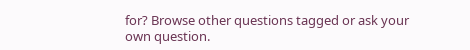for? Browse other questions tagged or ask your own question.